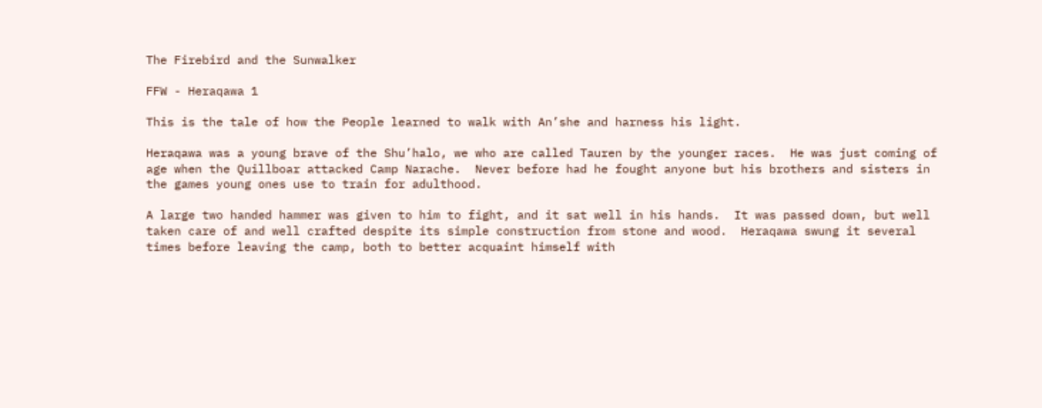The Firebird and the Sunwalker

FFW - Heraqawa 1

This is the tale of how the People learned to walk with An’she and harness his light.

Heraqawa was a young brave of the Shu’halo, we who are called Tauren by the younger races.  He was just coming of age when the Quillboar attacked Camp Narache.  Never before had he fought anyone but his brothers and sisters in the games young ones use to train for adulthood.

A large two handed hammer was given to him to fight, and it sat well in his hands.  It was passed down, but well taken care of and well crafted despite its simple construction from stone and wood.  Heraqawa swung it several times before leaving the camp, both to better acquaint himself with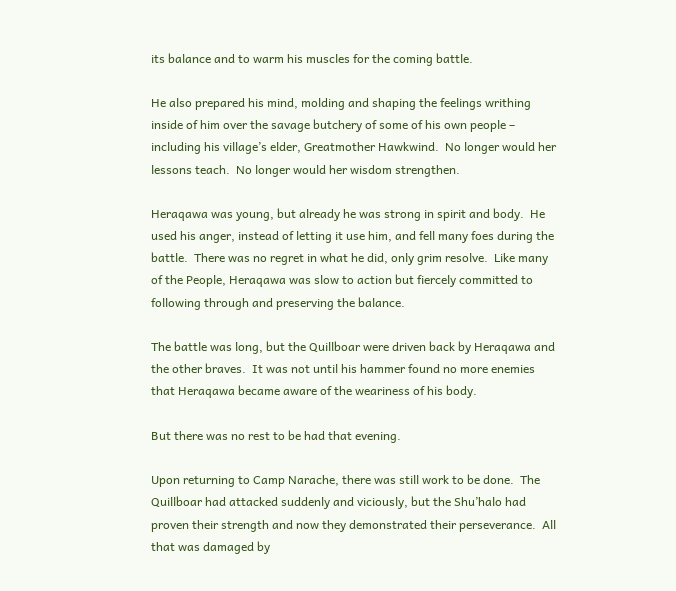its balance and to warm his muscles for the coming battle.

He also prepared his mind, molding and shaping the feelings writhing inside of him over the savage butchery of some of his own people – including his village’s elder, Greatmother Hawkwind.  No longer would her lessons teach.  No longer would her wisdom strengthen.

Heraqawa was young, but already he was strong in spirit and body.  He used his anger, instead of letting it use him, and fell many foes during the battle.  There was no regret in what he did, only grim resolve.  Like many of the People, Heraqawa was slow to action but fiercely committed to following through and preserving the balance.

The battle was long, but the Quillboar were driven back by Heraqawa and the other braves.  It was not until his hammer found no more enemies that Heraqawa became aware of the weariness of his body.

But there was no rest to be had that evening.

Upon returning to Camp Narache, there was still work to be done.  The Quillboar had attacked suddenly and viciously, but the Shu’halo had proven their strength and now they demonstrated their perseverance.  All that was damaged by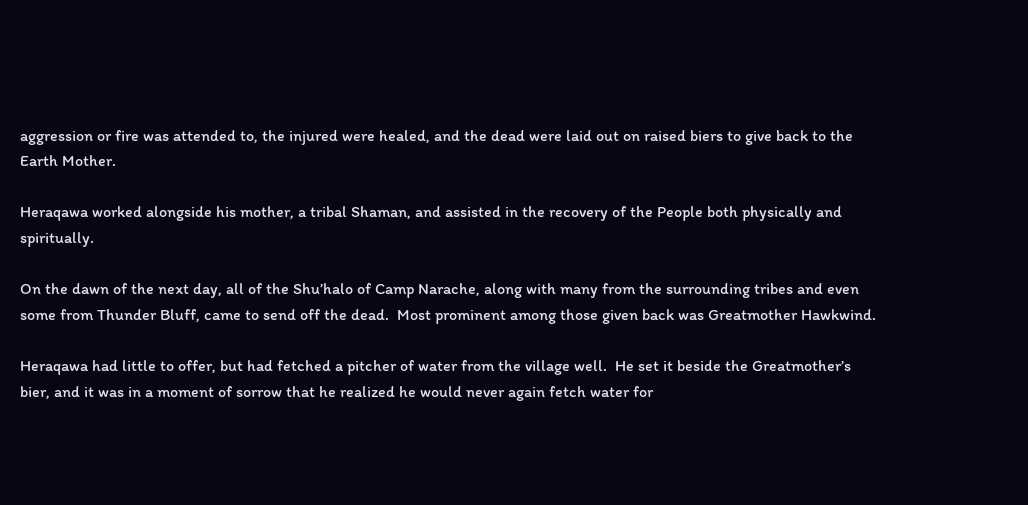aggression or fire was attended to, the injured were healed, and the dead were laid out on raised biers to give back to the Earth Mother.

Heraqawa worked alongside his mother, a tribal Shaman, and assisted in the recovery of the People both physically and spiritually.

On the dawn of the next day, all of the Shu’halo of Camp Narache, along with many from the surrounding tribes and even some from Thunder Bluff, came to send off the dead.  Most prominent among those given back was Greatmother Hawkwind.

Heraqawa had little to offer, but had fetched a pitcher of water from the village well.  He set it beside the Greatmother’s bier, and it was in a moment of sorrow that he realized he would never again fetch water for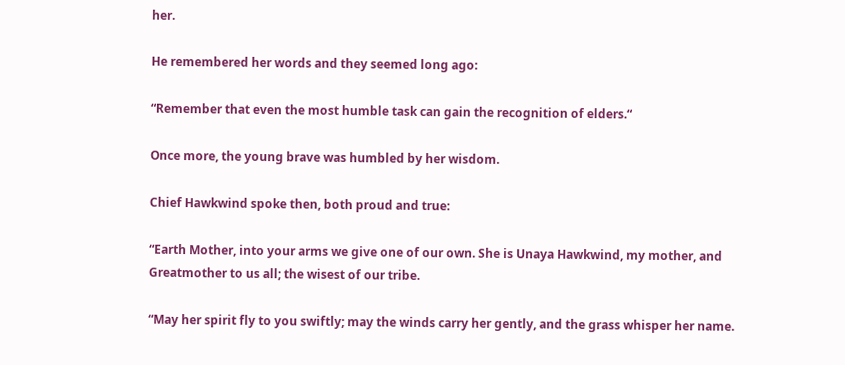her.

He remembered her words and they seemed long ago:

“Remember that even the most humble task can gain the recognition of elders.“

Once more, the young brave was humbled by her wisdom.

Chief Hawkwind spoke then, both proud and true:

“Earth Mother, into your arms we give one of our own. She is Unaya Hawkwind, my mother, and Greatmother to us all; the wisest of our tribe.

“May her spirit fly to you swiftly; may the winds carry her gently, and the grass whisper her name.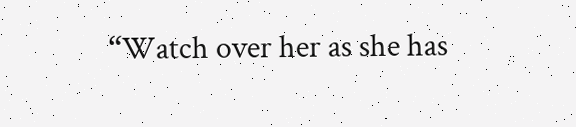“Watch over her as she has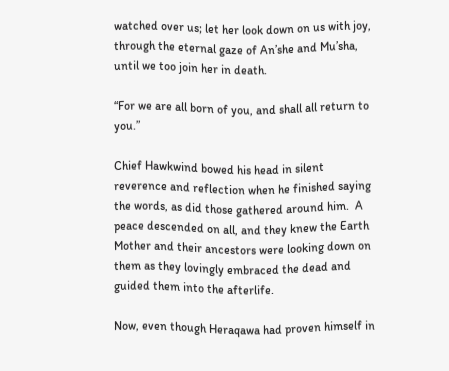watched over us; let her look down on us with joy, through the eternal gaze of An’she and Mu’sha, until we too join her in death.

“For we are all born of you, and shall all return to you.”

Chief Hawkwind bowed his head in silent reverence and reflection when he finished saying the words, as did those gathered around him.  A peace descended on all, and they knew the Earth Mother and their ancestors were looking down on them as they lovingly embraced the dead and guided them into the afterlife.

Now, even though Heraqawa had proven himself in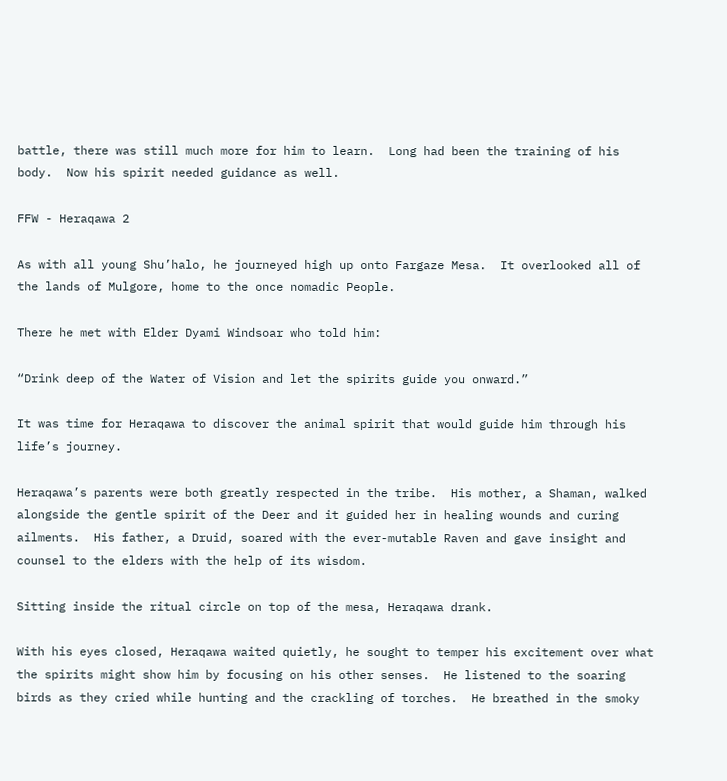battle, there was still much more for him to learn.  Long had been the training of his body.  Now his spirit needed guidance as well.

FFW - Heraqawa 2

As with all young Shu’halo, he journeyed high up onto Fargaze Mesa.  It overlooked all of the lands of Mulgore, home to the once nomadic People.

There he met with Elder Dyami Windsoar who told him:

“Drink deep of the Water of Vision and let the spirits guide you onward.”

It was time for Heraqawa to discover the animal spirit that would guide him through his life’s journey.

Heraqawa’s parents were both greatly respected in the tribe.  His mother, a Shaman, walked alongside the gentle spirit of the Deer and it guided her in healing wounds and curing ailments.  His father, a Druid, soared with the ever-mutable Raven and gave insight and counsel to the elders with the help of its wisdom.

Sitting inside the ritual circle on top of the mesa, Heraqawa drank.

With his eyes closed, Heraqawa waited quietly, he sought to temper his excitement over what the spirits might show him by focusing on his other senses.  He listened to the soaring birds as they cried while hunting and the crackling of torches.  He breathed in the smoky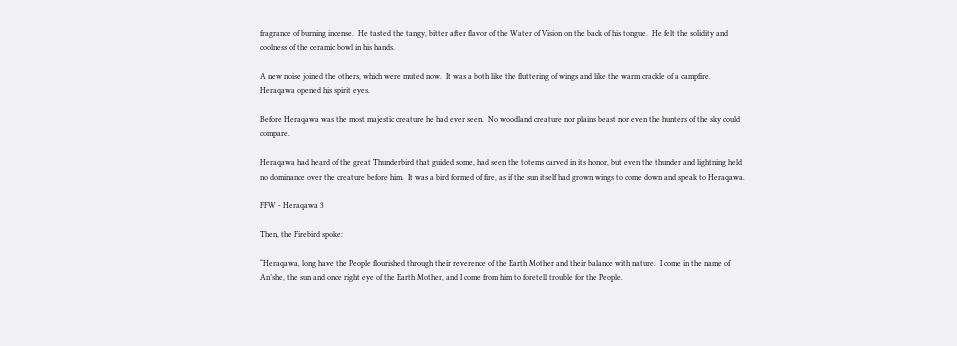fragrance of burning incense.  He tasted the tangy, bitter after flavor of the Water of Vision on the back of his tongue.  He felt the solidity and coolness of the ceramic bowl in his hands.

A new noise joined the others, which were muted now.  It was a both like the fluttering of wings and like the warm crackle of a campfire.  Heraqawa opened his spirit eyes.

Before Heraqawa was the most majestic creature he had ever seen.  No woodland creature nor plains beast nor even the hunters of the sky could compare.

Heraqawa had heard of the great Thunderbird that guided some, had seen the totems carved in its honor, but even the thunder and lightning held no dominance over the creature before him.  It was a bird formed of fire, as if the sun itself had grown wings to come down and speak to Heraqawa.

FFW - Heraqawa 3

Then, the Firebird spoke:

“Heraqawa, long have the People flourished through their reverence of the Earth Mother and their balance with nature.  I come in the name of An’she, the sun and once right eye of the Earth Mother, and I come from him to foretell trouble for the People.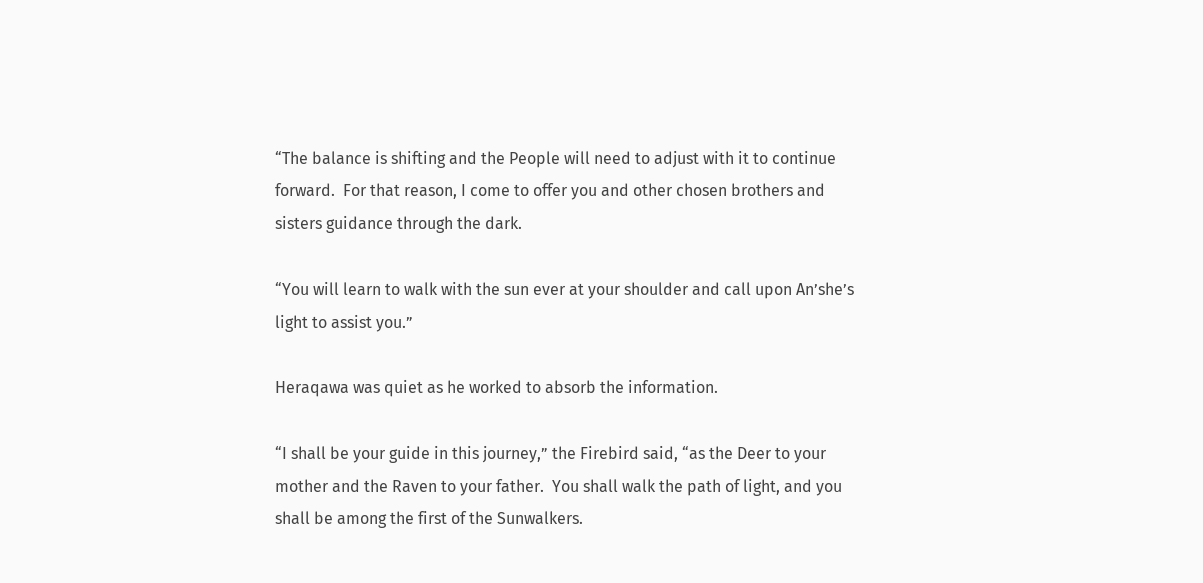“The balance is shifting and the People will need to adjust with it to continue forward.  For that reason, I come to offer you and other chosen brothers and sisters guidance through the dark.

“You will learn to walk with the sun ever at your shoulder and call upon An’she’s light to assist you.”

Heraqawa was quiet as he worked to absorb the information.

“I shall be your guide in this journey,” the Firebird said, “as the Deer to your mother and the Raven to your father.  You shall walk the path of light, and you shall be among the first of the Sunwalkers.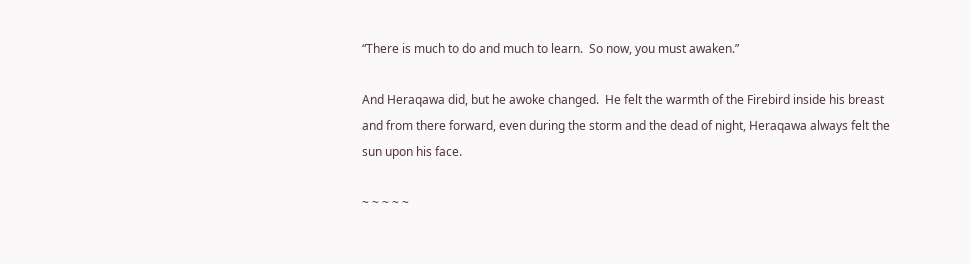“There is much to do and much to learn.  So now, you must awaken.”

And Heraqawa did, but he awoke changed.  He felt the warmth of the Firebird inside his breast and from there forward, even during the storm and the dead of night, Heraqawa always felt the sun upon his face.

~ ~ ~ ~ ~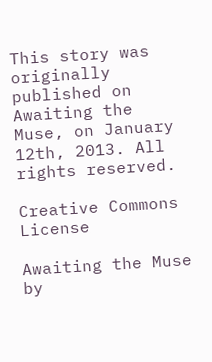This story was originally published on Awaiting the Muse, on January 12th, 2013. All rights reserved.

Creative Commons License

Awaiting the Muse by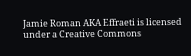Jamie Roman AKA Effraeti is licensed under a Creative Commons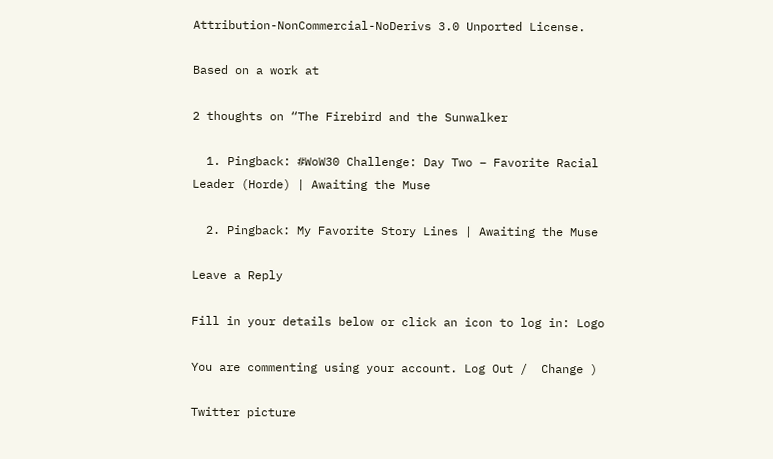Attribution-NonCommercial-NoDerivs 3.0 Unported License.

Based on a work at

2 thoughts on “The Firebird and the Sunwalker

  1. Pingback: #WoW30 Challenge: Day Two – Favorite Racial Leader (Horde) | Awaiting the Muse

  2. Pingback: My Favorite Story Lines | Awaiting the Muse

Leave a Reply

Fill in your details below or click an icon to log in: Logo

You are commenting using your account. Log Out /  Change )

Twitter picture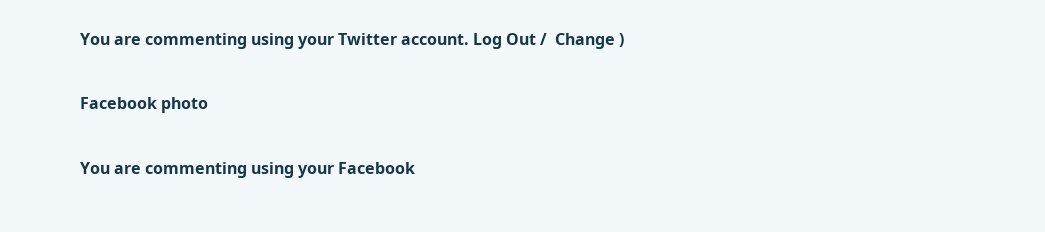You are commenting using your Twitter account. Log Out /  Change )

Facebook photo

You are commenting using your Facebook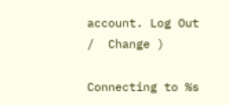account. Log Out /  Change )

Connecting to %s